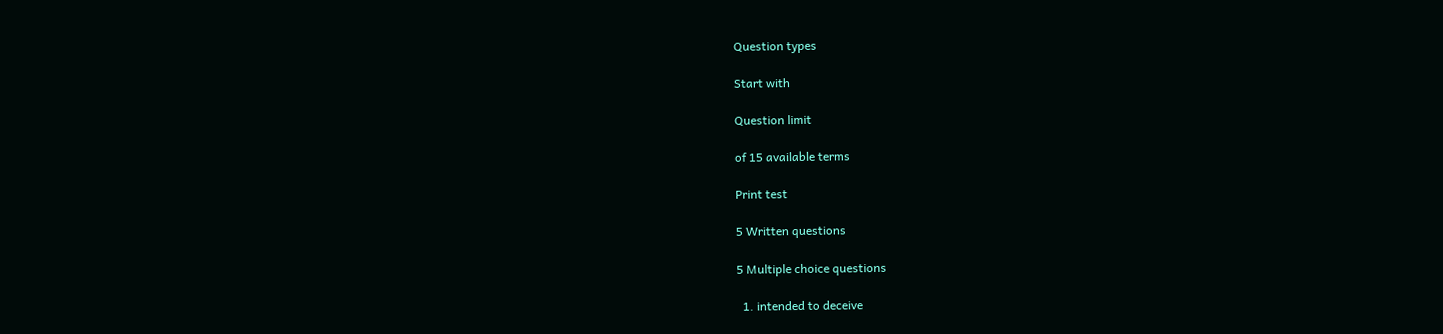Question types

Start with

Question limit

of 15 available terms

Print test

5 Written questions

5 Multiple choice questions

  1. intended to deceive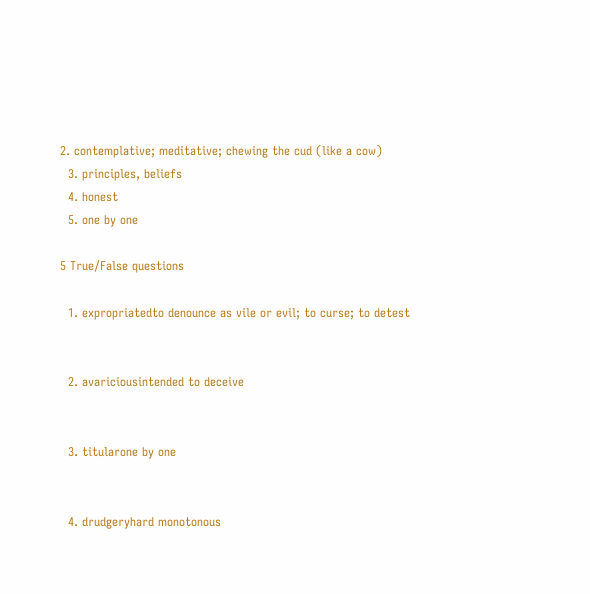2. contemplative; meditative; chewing the cud (like a cow)
  3. principles, beliefs
  4. honest
  5. one by one

5 True/False questions

  1. expropriatedto denounce as vile or evil; to curse; to detest


  2. avariciousintended to deceive


  3. titularone by one


  4. drudgeryhard monotonous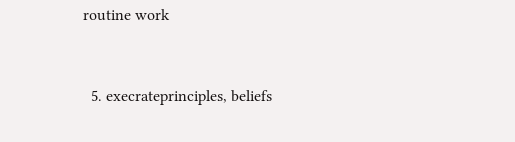routine work


  5. execrateprinciples, beliefs